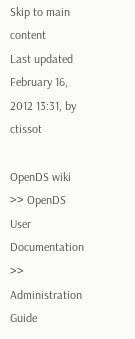Skip to main content
Last updated February 16, 2012 13:31, by ctissot

OpenDS wiki >> OpenDS User Documentation >> Administration Guide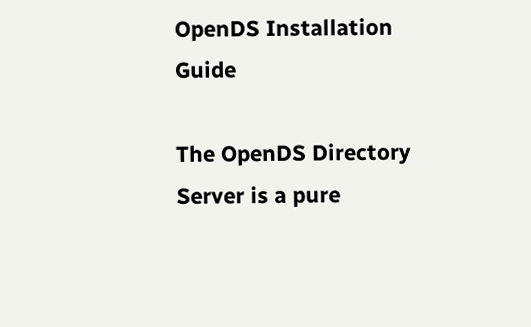OpenDS Installation Guide

The OpenDS Directory Server is a pure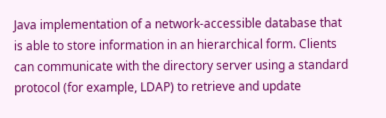Java implementation of a network-accessible database that is able to store information in an hierarchical form. Clients can communicate with the directory server using a standard protocol (for example, LDAP) to retrieve and update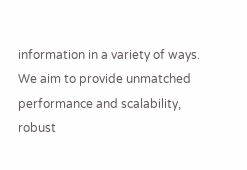information in a variety of ways. We aim to provide unmatched performance and scalability, robust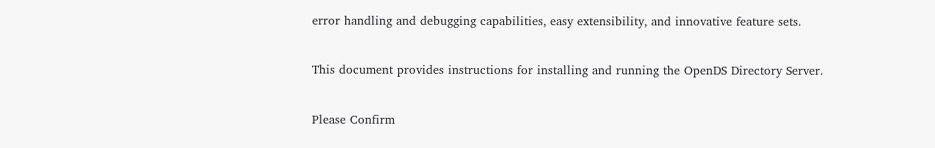error handling and debugging capabilities, easy extensibility, and innovative feature sets.

This document provides instructions for installing and running the OpenDS Directory Server.

Please Confirm